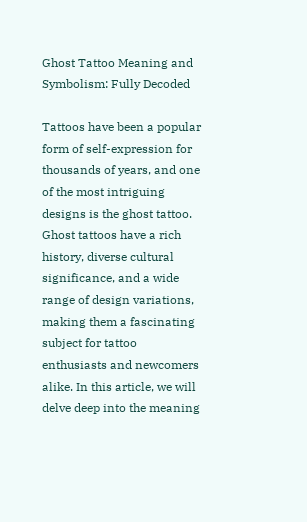Ghost Tattoo Meaning and Symbolism: Fully Decoded

Tattoos have been a popular form of self-expression for thousands of years, and one of the most intriguing designs is the ghost tattoo. Ghost tattoos have a rich history, diverse cultural significance, and a wide range of design variations, making them a fascinating subject for tattoo enthusiasts and newcomers alike. In this article, we will delve deep into the meaning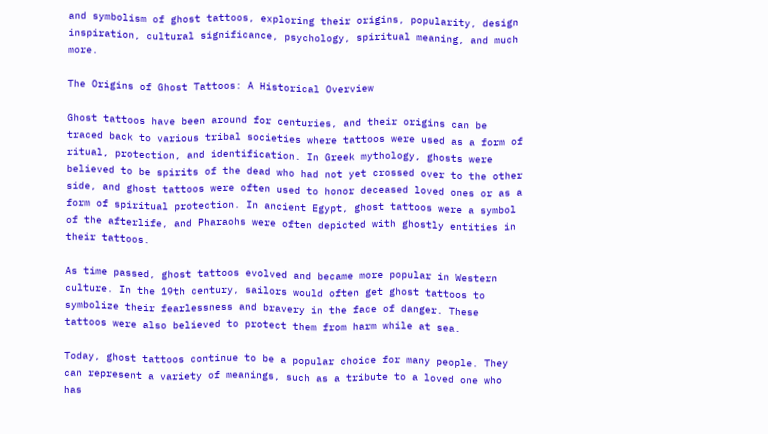and symbolism of ghost tattoos, exploring their origins, popularity, design inspiration, cultural significance, psychology, spiritual meaning, and much more.

The Origins of Ghost Tattoos: A Historical Overview

Ghost tattoos have been around for centuries, and their origins can be traced back to various tribal societies where tattoos were used as a form of ritual, protection, and identification. In Greek mythology, ghosts were believed to be spirits of the dead who had not yet crossed over to the other side, and ghost tattoos were often used to honor deceased loved ones or as a form of spiritual protection. In ancient Egypt, ghost tattoos were a symbol of the afterlife, and Pharaohs were often depicted with ghostly entities in their tattoos.

As time passed, ghost tattoos evolved and became more popular in Western culture. In the 19th century, sailors would often get ghost tattoos to symbolize their fearlessness and bravery in the face of danger. These tattoos were also believed to protect them from harm while at sea.

Today, ghost tattoos continue to be a popular choice for many people. They can represent a variety of meanings, such as a tribute to a loved one who has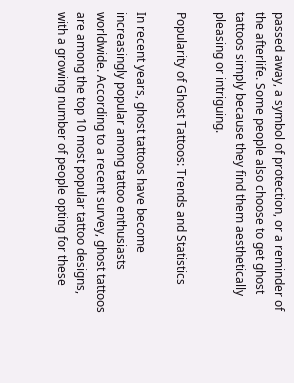passed away, a symbol of protection, or a reminder of the afterlife. Some people also choose to get ghost tattoos simply because they find them aesthetically pleasing or intriguing.

Popularity of Ghost Tattoos: Trends and Statistics

In recent years, ghost tattoos have become increasingly popular among tattoo enthusiasts worldwide. According to a recent survey, ghost tattoos are among the top 10 most popular tattoo designs, with a growing number of people opting for these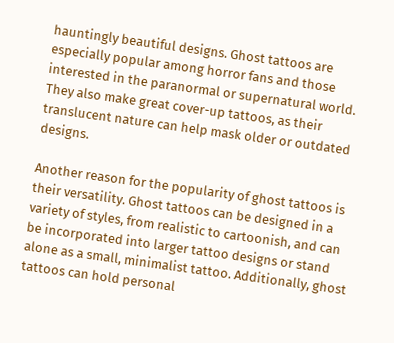hauntingly beautiful designs. Ghost tattoos are especially popular among horror fans and those interested in the paranormal or supernatural world. They also make great cover-up tattoos, as their translucent nature can help mask older or outdated designs.

Another reason for the popularity of ghost tattoos is their versatility. Ghost tattoos can be designed in a variety of styles, from realistic to cartoonish, and can be incorporated into larger tattoo designs or stand alone as a small, minimalist tattoo. Additionally, ghost tattoos can hold personal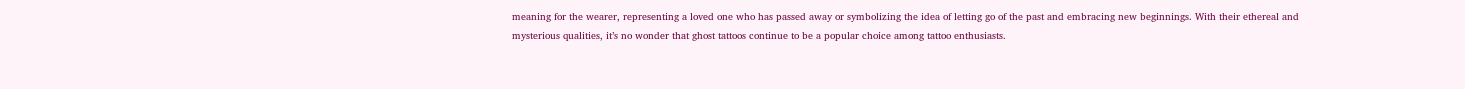meaning for the wearer, representing a loved one who has passed away or symbolizing the idea of letting go of the past and embracing new beginnings. With their ethereal and mysterious qualities, it’s no wonder that ghost tattoos continue to be a popular choice among tattoo enthusiasts.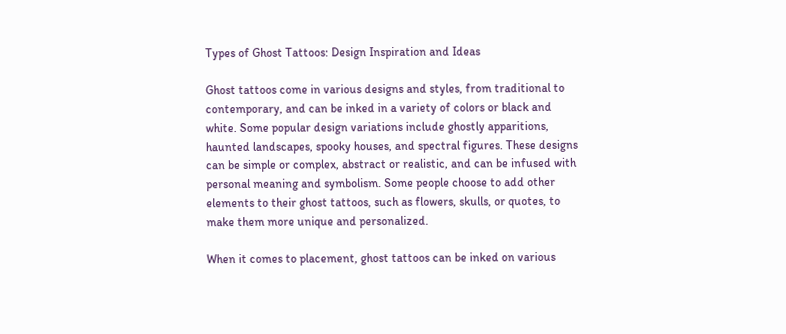Types of Ghost Tattoos: Design Inspiration and Ideas

Ghost tattoos come in various designs and styles, from traditional to contemporary, and can be inked in a variety of colors or black and white. Some popular design variations include ghostly apparitions, haunted landscapes, spooky houses, and spectral figures. These designs can be simple or complex, abstract or realistic, and can be infused with personal meaning and symbolism. Some people choose to add other elements to their ghost tattoos, such as flowers, skulls, or quotes, to make them more unique and personalized.

When it comes to placement, ghost tattoos can be inked on various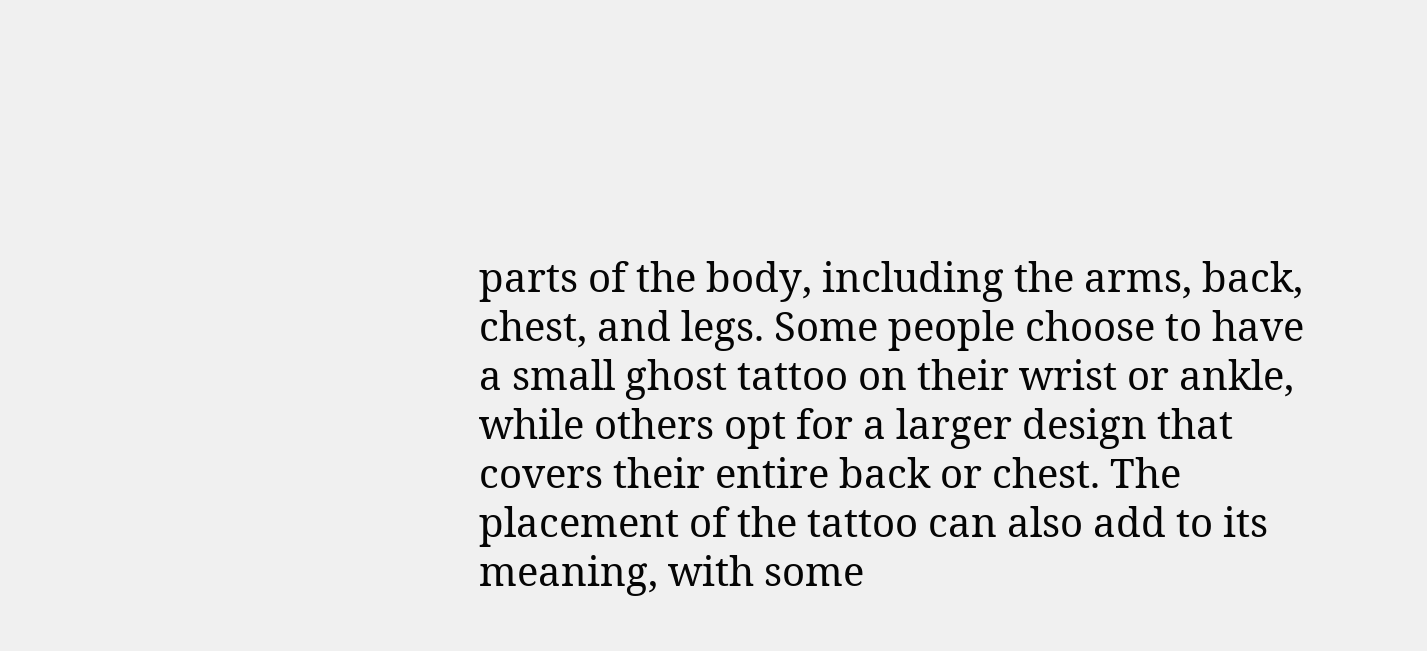parts of the body, including the arms, back, chest, and legs. Some people choose to have a small ghost tattoo on their wrist or ankle, while others opt for a larger design that covers their entire back or chest. The placement of the tattoo can also add to its meaning, with some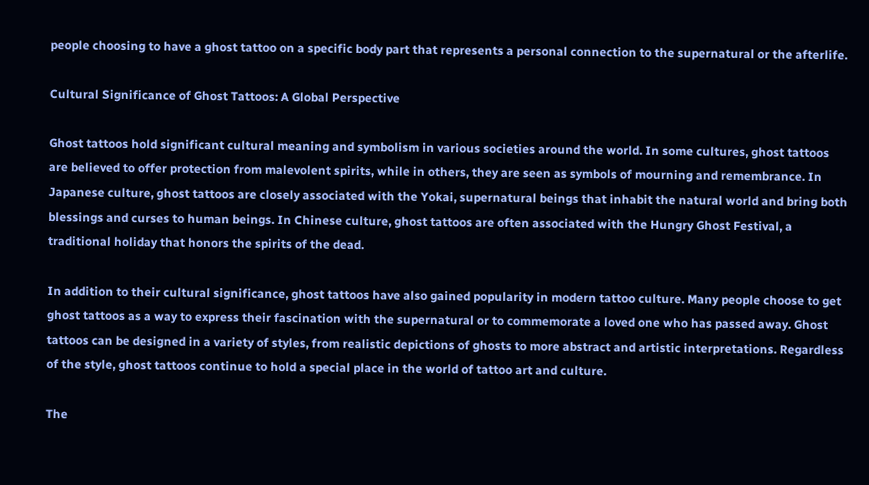people choosing to have a ghost tattoo on a specific body part that represents a personal connection to the supernatural or the afterlife.

Cultural Significance of Ghost Tattoos: A Global Perspective

Ghost tattoos hold significant cultural meaning and symbolism in various societies around the world. In some cultures, ghost tattoos are believed to offer protection from malevolent spirits, while in others, they are seen as symbols of mourning and remembrance. In Japanese culture, ghost tattoos are closely associated with the Yokai, supernatural beings that inhabit the natural world and bring both blessings and curses to human beings. In Chinese culture, ghost tattoos are often associated with the Hungry Ghost Festival, a traditional holiday that honors the spirits of the dead.

In addition to their cultural significance, ghost tattoos have also gained popularity in modern tattoo culture. Many people choose to get ghost tattoos as a way to express their fascination with the supernatural or to commemorate a loved one who has passed away. Ghost tattoos can be designed in a variety of styles, from realistic depictions of ghosts to more abstract and artistic interpretations. Regardless of the style, ghost tattoos continue to hold a special place in the world of tattoo art and culture.

The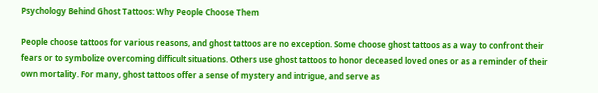Psychology Behind Ghost Tattoos: Why People Choose Them

People choose tattoos for various reasons, and ghost tattoos are no exception. Some choose ghost tattoos as a way to confront their fears or to symbolize overcoming difficult situations. Others use ghost tattoos to honor deceased loved ones or as a reminder of their own mortality. For many, ghost tattoos offer a sense of mystery and intrigue, and serve as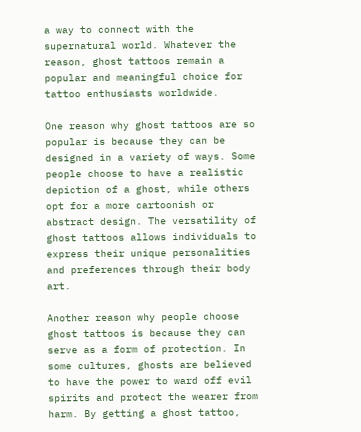a way to connect with the supernatural world. Whatever the reason, ghost tattoos remain a popular and meaningful choice for tattoo enthusiasts worldwide.

One reason why ghost tattoos are so popular is because they can be designed in a variety of ways. Some people choose to have a realistic depiction of a ghost, while others opt for a more cartoonish or abstract design. The versatility of ghost tattoos allows individuals to express their unique personalities and preferences through their body art.

Another reason why people choose ghost tattoos is because they can serve as a form of protection. In some cultures, ghosts are believed to have the power to ward off evil spirits and protect the wearer from harm. By getting a ghost tattoo,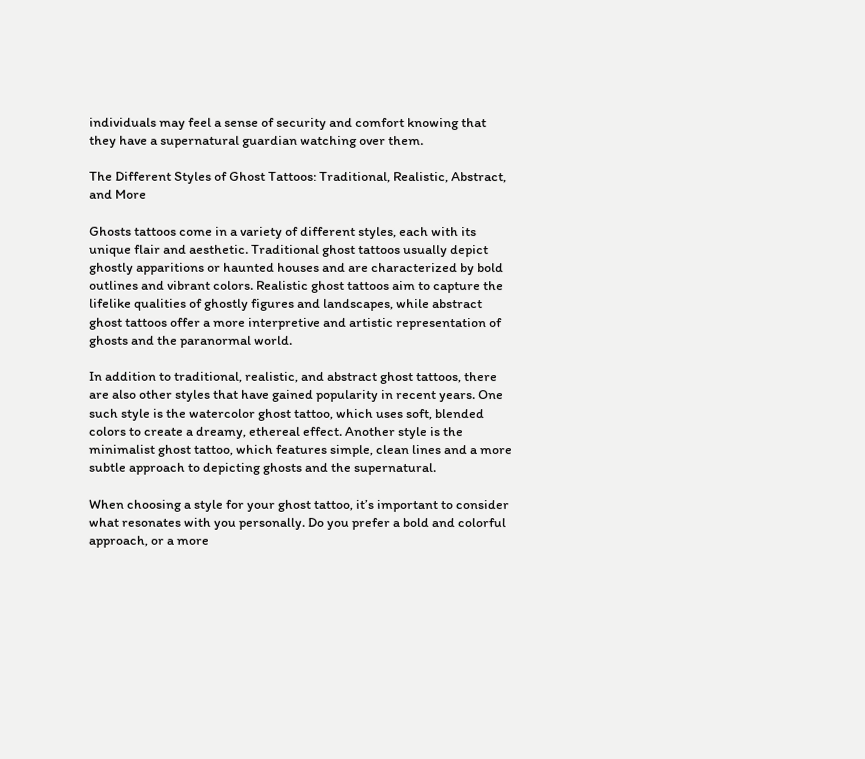individuals may feel a sense of security and comfort knowing that they have a supernatural guardian watching over them.

The Different Styles of Ghost Tattoos: Traditional, Realistic, Abstract, and More

Ghosts tattoos come in a variety of different styles, each with its unique flair and aesthetic. Traditional ghost tattoos usually depict ghostly apparitions or haunted houses and are characterized by bold outlines and vibrant colors. Realistic ghost tattoos aim to capture the lifelike qualities of ghostly figures and landscapes, while abstract ghost tattoos offer a more interpretive and artistic representation of ghosts and the paranormal world.

In addition to traditional, realistic, and abstract ghost tattoos, there are also other styles that have gained popularity in recent years. One such style is the watercolor ghost tattoo, which uses soft, blended colors to create a dreamy, ethereal effect. Another style is the minimalist ghost tattoo, which features simple, clean lines and a more subtle approach to depicting ghosts and the supernatural.

When choosing a style for your ghost tattoo, it’s important to consider what resonates with you personally. Do you prefer a bold and colorful approach, or a more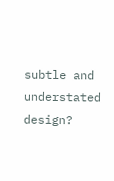subtle and understated design?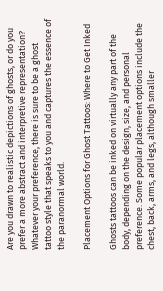Are you drawn to realistic depictions of ghosts, or do you prefer a more abstract and interpretive representation? Whatever your preference, there is sure to be a ghost tattoo style that speaks to you and captures the essence of the paranormal world.

Placement Options for Ghost Tattoos: Where to Get Inked

Ghosts tattoos can be inked on virtually any part of the body, depending on the design, size, and personal preference. Some popular placement options include the chest, back, arms, and legs, although smaller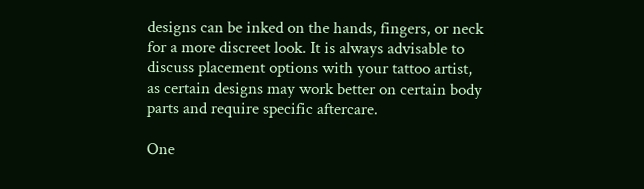designs can be inked on the hands, fingers, or neck for a more discreet look. It is always advisable to discuss placement options with your tattoo artist, as certain designs may work better on certain body parts and require specific aftercare.

One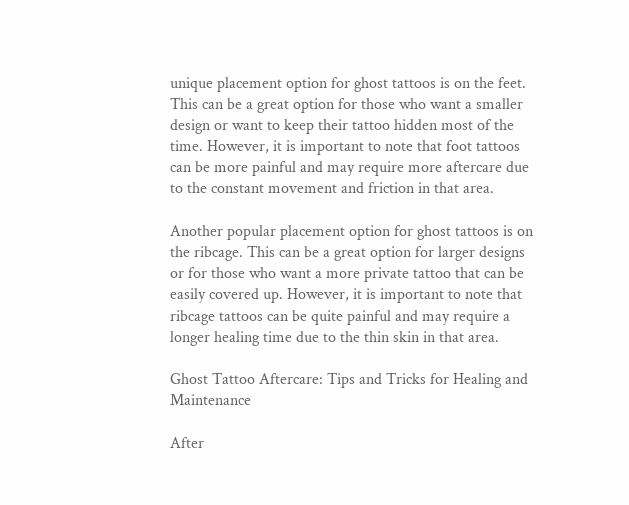unique placement option for ghost tattoos is on the feet. This can be a great option for those who want a smaller design or want to keep their tattoo hidden most of the time. However, it is important to note that foot tattoos can be more painful and may require more aftercare due to the constant movement and friction in that area.

Another popular placement option for ghost tattoos is on the ribcage. This can be a great option for larger designs or for those who want a more private tattoo that can be easily covered up. However, it is important to note that ribcage tattoos can be quite painful and may require a longer healing time due to the thin skin in that area.

Ghost Tattoo Aftercare: Tips and Tricks for Healing and Maintenance

After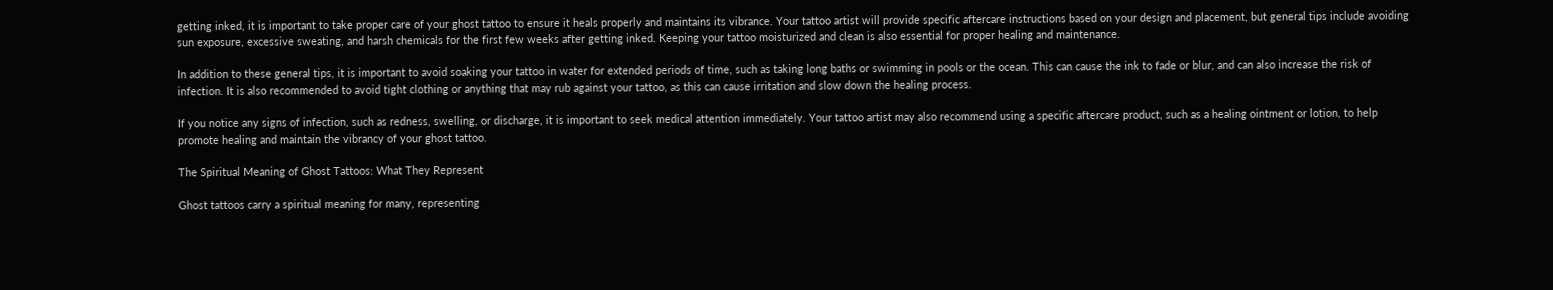getting inked, it is important to take proper care of your ghost tattoo to ensure it heals properly and maintains its vibrance. Your tattoo artist will provide specific aftercare instructions based on your design and placement, but general tips include avoiding sun exposure, excessive sweating, and harsh chemicals for the first few weeks after getting inked. Keeping your tattoo moisturized and clean is also essential for proper healing and maintenance.

In addition to these general tips, it is important to avoid soaking your tattoo in water for extended periods of time, such as taking long baths or swimming in pools or the ocean. This can cause the ink to fade or blur, and can also increase the risk of infection. It is also recommended to avoid tight clothing or anything that may rub against your tattoo, as this can cause irritation and slow down the healing process.

If you notice any signs of infection, such as redness, swelling, or discharge, it is important to seek medical attention immediately. Your tattoo artist may also recommend using a specific aftercare product, such as a healing ointment or lotion, to help promote healing and maintain the vibrancy of your ghost tattoo.

The Spiritual Meaning of Ghost Tattoos: What They Represent

Ghost tattoos carry a spiritual meaning for many, representing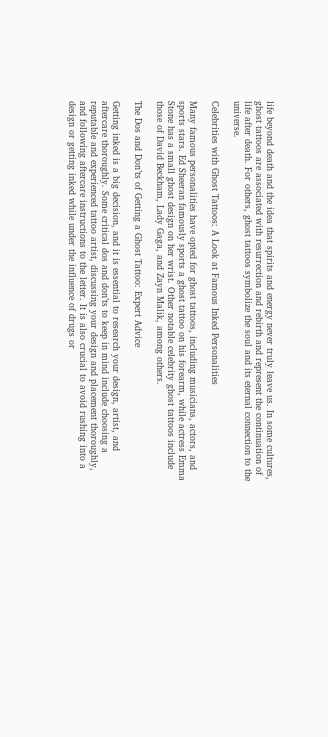life beyond death and the idea that spirits and energy never truly leave us. In some cultures, ghost tattoos are associated with resurrection and rebirth and represent the continuation of life after death. For others, ghost tattoos symbolize the soul and its eternal connection to the universe.

Celebrities with Ghost Tattoos: A Look at Famous Inked Personalities

Many famous personalities have opted for ghost tattoos, including musicians, actors, and sports stars. Ed Sheeran famously sports a ghost tattoo on his forearm, while actress Emma Stone has a small ghost design on her wrist. Other notable celebrity ghost tattoos include those of David Beckham, Lady Gaga, and Zayn Malik, among others.

The Dos and Don’ts of Getting a Ghost Tattoo: Expert Advice

Getting inked is a big decision, and it is essential to research your design, artist, and aftercare thoroughly. Some critical dos and don’ts to keep in mind include choosing a reputable and experienced tattoo artist, discussing your design and placement thoroughly, and following aftercare instructions to the letter. It is also crucial to avoid rushing into a design or getting inked while under the influence of drugs or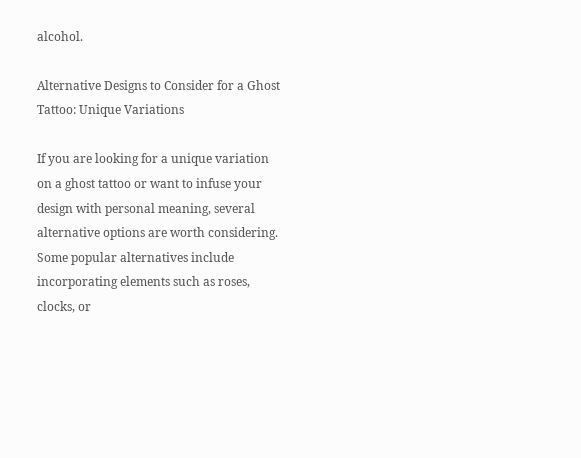alcohol.

Alternative Designs to Consider for a Ghost Tattoo: Unique Variations

If you are looking for a unique variation on a ghost tattoo or want to infuse your design with personal meaning, several alternative options are worth considering. Some popular alternatives include incorporating elements such as roses, clocks, or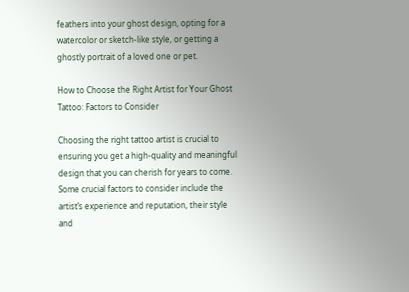feathers into your ghost design, opting for a watercolor or sketch-like style, or getting a ghostly portrait of a loved one or pet.

How to Choose the Right Artist for Your Ghost Tattoo: Factors to Consider

Choosing the right tattoo artist is crucial to ensuring you get a high-quality and meaningful design that you can cherish for years to come. Some crucial factors to consider include the artist’s experience and reputation, their style and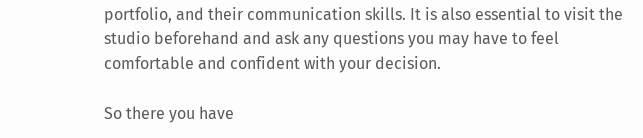portfolio, and their communication skills. It is also essential to visit the studio beforehand and ask any questions you may have to feel comfortable and confident with your decision.

So there you have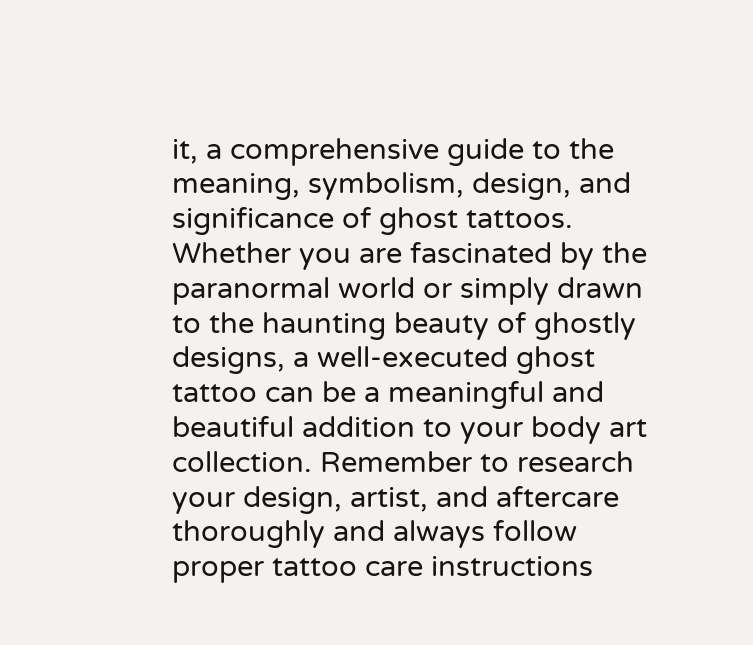it, a comprehensive guide to the meaning, symbolism, design, and significance of ghost tattoos. Whether you are fascinated by the paranormal world or simply drawn to the haunting beauty of ghostly designs, a well-executed ghost tattoo can be a meaningful and beautiful addition to your body art collection. Remember to research your design, artist, and aftercare thoroughly and always follow proper tattoo care instructions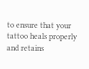to ensure that your tattoo heals properly and retains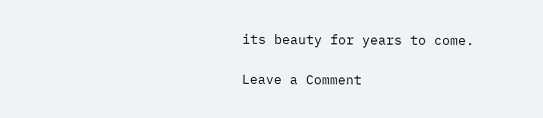its beauty for years to come.

Leave a Comment